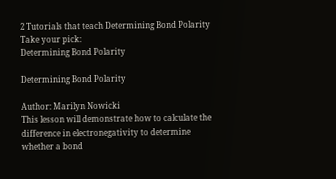2 Tutorials that teach Determining Bond Polarity
Take your pick:
Determining Bond Polarity

Determining Bond Polarity

Author: Marilyn Nowicki
This lesson will demonstrate how to calculate the difference in electronegativity to determine whether a bond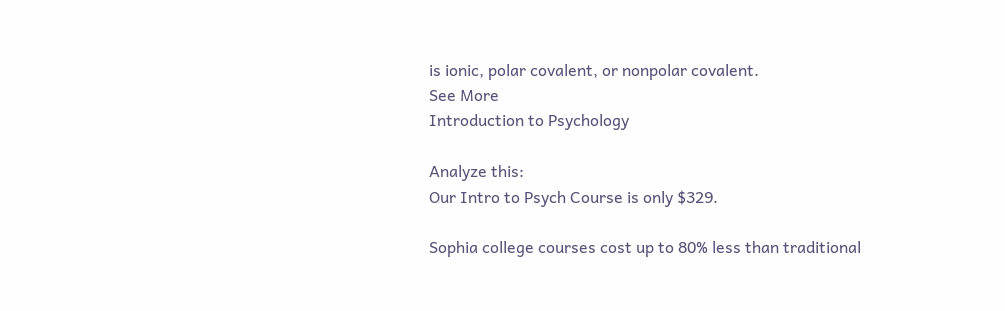is ionic, polar covalent, or nonpolar covalent.
See More
Introduction to Psychology

Analyze this:
Our Intro to Psych Course is only $329.

Sophia college courses cost up to 80% less than traditional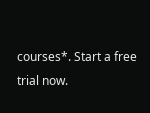courses*. Start a free trial now.